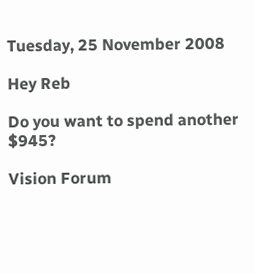Tuesday, 25 November 2008

Hey Reb

Do you want to spend another $945?

Vision Forum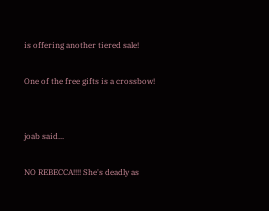is offering another tiered sale!

One of the free gifts is a crossbow!


joab said...

NO REBECCA!!!! She's deadly as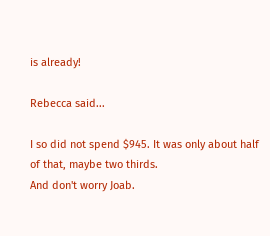is already!

Rebecca said...

I so did not spend $945. It was only about half of that, maybe two thirds.
And don't worry Joab.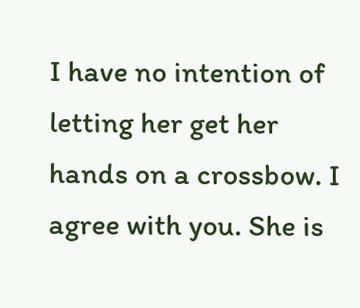I have no intention of letting her get her hands on a crossbow. I agree with you. She is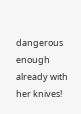dangerous enough already with her knives!